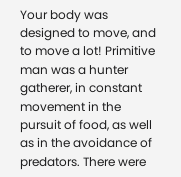Your body was designed to move, and to move a lot! Primitive man was a hunter gatherer, in constant movement in the pursuit of food, as well as in the avoidance of predators. There were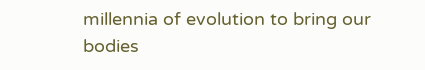millennia of evolution to bring our bodies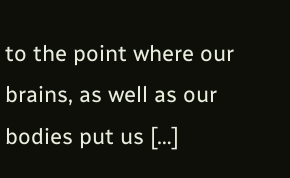to the point where our brains, as well as our bodies put us […]